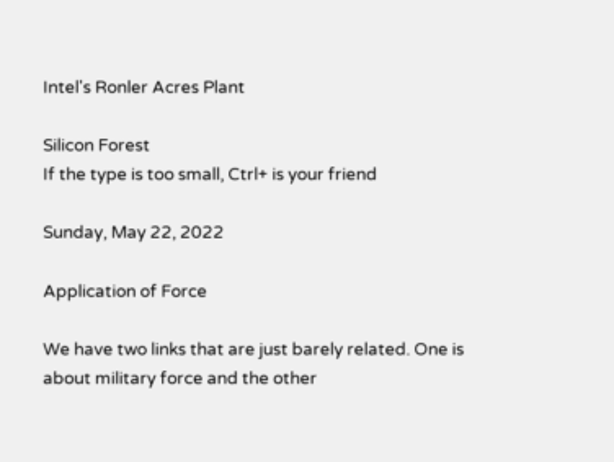Intel's Ronler Acres Plant

Silicon Forest
If the type is too small, Ctrl+ is your friend

Sunday, May 22, 2022

Application of Force

We have two links that are just barely related. One is about military force and the other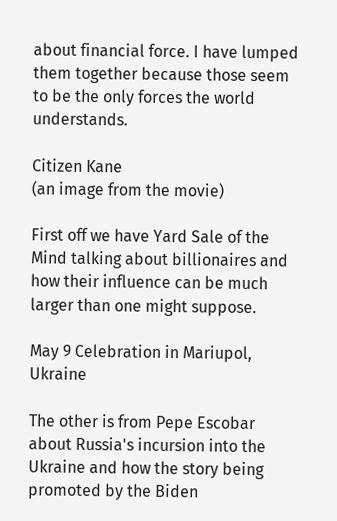about financial force. I have lumped them together because those seem to be the only forces the world understands.

Citizen Kane
(an image from the movie)

First off we have Yard Sale of the Mind talking about billionaires and how their influence can be much larger than one might suppose.

May 9 Celebration in Mariupol, Ukraine

The other is from Pepe Escobar about Russia's incursion into the Ukraine and how the story being promoted by the Biden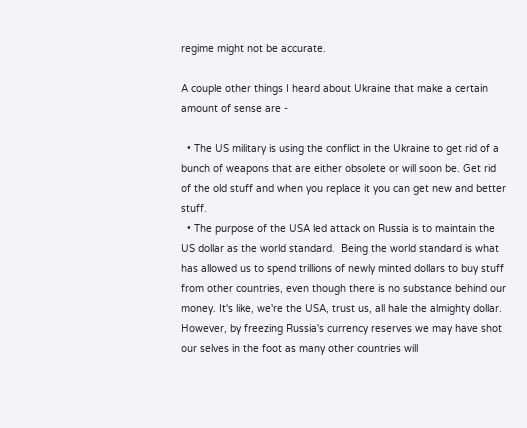regime might not be accurate.

A couple other things I heard about Ukraine that make a certain amount of sense are -

  • The US military is using the conflict in the Ukraine to get rid of a bunch of weapons that are either obsolete or will soon be. Get rid of the old stuff and when you replace it you can get new and better stuff.
  • The purpose of the USA led attack on Russia is to maintain the US dollar as the world standard.  Being the world standard is what has allowed us to spend trillions of newly minted dollars to buy stuff from other countries, even though there is no substance behind our money. It's like, we're the USA, trust us, all hale the almighty dollar. However, by freezing Russia's currency reserves we may have shot our selves in the foot as many other countries will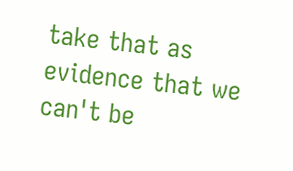take that as evidence that we can't be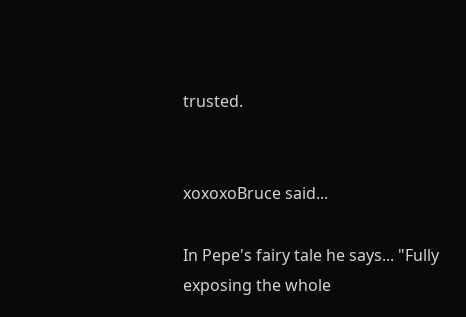trusted.


xoxoxoBruce said...

In Pepe's fairy tale he says... "Fully exposing the whole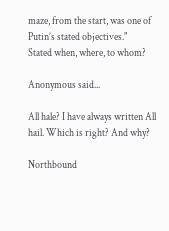maze, from the start, was one of Putin’s stated objectives."
Stated when, where, to whom?

Anonymous said...

All hale? I have always written All hail. Which is right? And why?

Northbound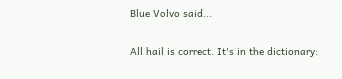Blue Volvo said...

All hail is correct. It's in the dictionary: